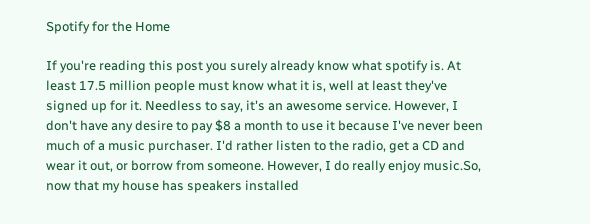Spotify for the Home

If you're reading this post you surely already know what spotify is. At least 17.5 million people must know what it is, well at least they've signed up for it. Needless to say, it's an awesome service. However, I don't have any desire to pay $8 a month to use it because I've never been much of a music purchaser. I'd rather listen to the radio, get a CD and wear it out, or borrow from someone. However, I do really enjoy music.So, now that my house has speakers installed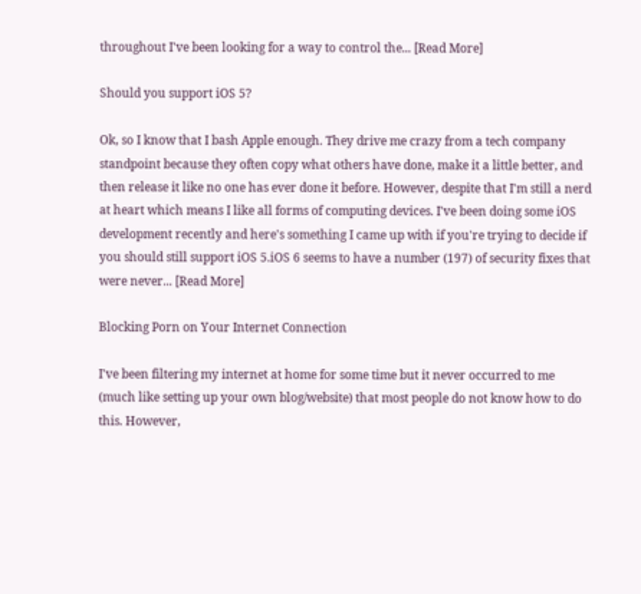throughout I've been looking for a way to control the... [Read More]

Should you support iOS 5?

Ok, so I know that I bash Apple enough. They drive me crazy from a tech company standpoint because they often copy what others have done, make it a little better, and then release it like no one has ever done it before. However, despite that I'm still a nerd at heart which means I like all forms of computing devices. I've been doing some iOS development recently and here's something I came up with if you're trying to decide if you should still support iOS 5.iOS 6 seems to have a number (197) of security fixes that were never... [Read More]

Blocking Porn on Your Internet Connection

I've been filtering my internet at home for some time but it never occurred to me (much like setting up your own blog/website) that most people do not know how to do this. However,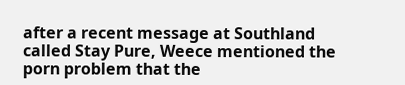after a recent message at Southland called Stay Pure, Weece mentioned the porn problem that the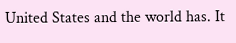United States and the world has. It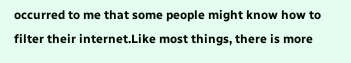occurred to me that some people might know how to filter their internet.Like most things, there is more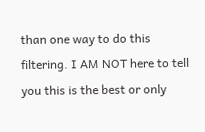than one way to do this filtering. I AM NOT here to tell you this is the best or only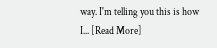way. I'm telling you this is how I... [Read More]